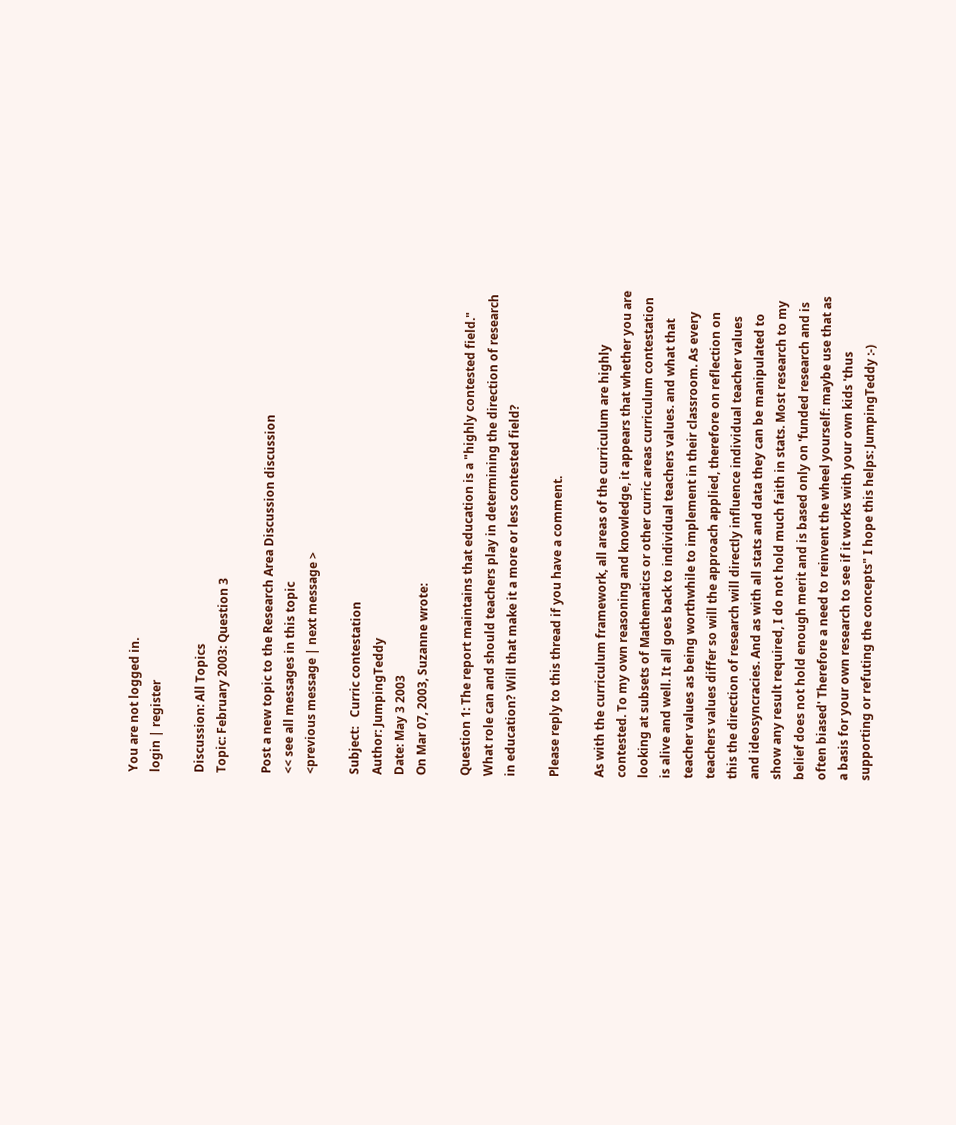You are not logged in.
login | register

Discussion: All Topics
Topic: February 2003: Question 3

Post a new topic to the Research Area Discussion discussion
<< see all messages in this topic
<previous message | next message >

Subject:   Curric contestation
Author: JumpingTeddy
Date: May 3 2003
On Mar 07, 2003, Suzanne wrote:

Question 1: The report maintains that education is a "highly contested field."
What role can and should teachers play in determining the direction of research
in education? Will that make it a more or less contested field?

Please reply to this thread if you have a comment.

As with the curriculum framework, all areas of the curriculum are highly
contested. To my own reasoning and knowledge, it appears that whether you are
looking at subsets of Mathematics or other curric areas curriculum contestation
is alive and well. It all goes back to individual teachers values. and what that
teacher values as being worthwhile to implement in their classroom. As every
teachers values differ so will the approach applied, therefore on reflection on
this the direction of research will directly influence individual teacher values
and ideosyncracies. And as with all stats and data they can be manipulated to
show any result required, I do not hold much faith in stats. Most research to my
belief does not hold enough merit and is based only on 'funded research and is
often biased' Therefore a need to reinvent the wheel yourself: maybe use that as
a basis for your own research to see if it works with your own kids 'thus
supporting or refuting the concepts" I hope this helps: JumpingTeddy :-)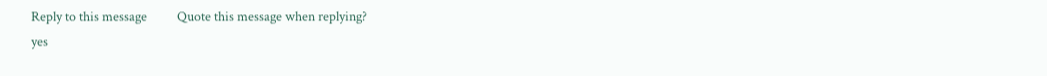Reply to this message          Quote this message when replying?
yes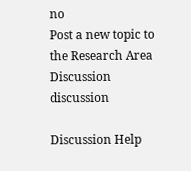no
Post a new topic to the Research Area Discussion discussion

Discussion Help